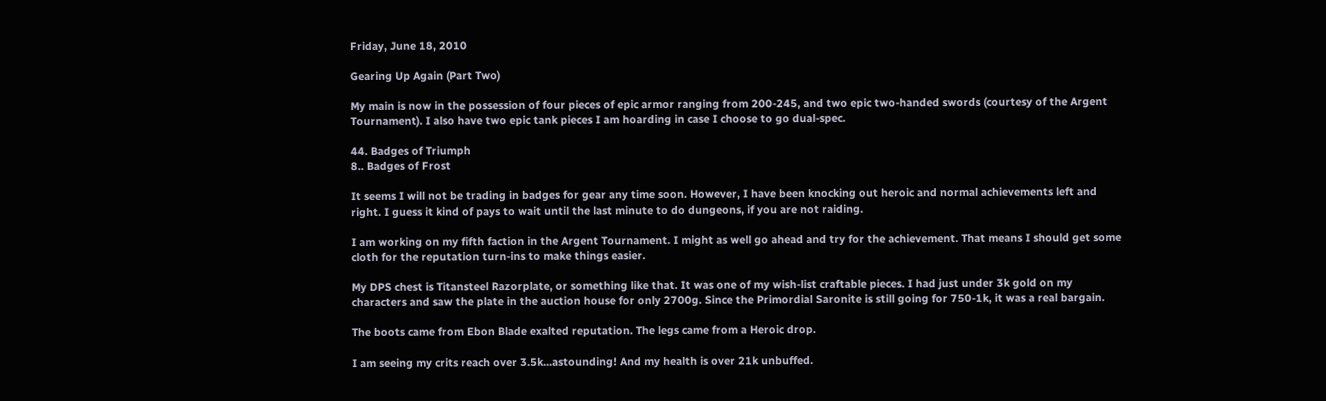Friday, June 18, 2010

Gearing Up Again (Part Two)

My main is now in the possession of four pieces of epic armor ranging from 200-245, and two epic two-handed swords (courtesy of the Argent Tournament). I also have two epic tank pieces I am hoarding in case I choose to go dual-spec.

44. Badges of Triumph
8.. Badges of Frost

It seems I will not be trading in badges for gear any time soon. However, I have been knocking out heroic and normal achievements left and right. I guess it kind of pays to wait until the last minute to do dungeons, if you are not raiding.

I am working on my fifth faction in the Argent Tournament. I might as well go ahead and try for the achievement. That means I should get some cloth for the reputation turn-ins to make things easier.

My DPS chest is Titansteel Razorplate, or something like that. It was one of my wish-list craftable pieces. I had just under 3k gold on my characters and saw the plate in the auction house for only 2700g. Since the Primordial Saronite is still going for 750-1k, it was a real bargain.

The boots came from Ebon Blade exalted reputation. The legs came from a Heroic drop.

I am seeing my crits reach over 3.5k...astounding! And my health is over 21k unbuffed.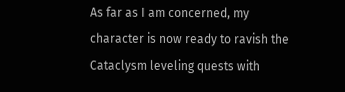As far as I am concerned, my character is now ready to ravish the Cataclysm leveling quests with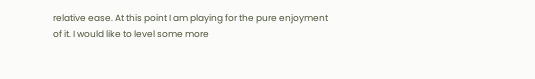relative ease. At this point I am playing for the pure enjoyment of it. I would like to level some more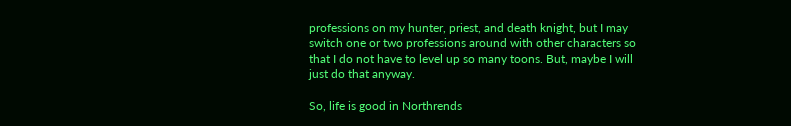professions on my hunter, priest, and death knight, but I may switch one or two professions around with other characters so that I do not have to level up so many toons. But, maybe I will just do that anyway.

So, life is good in Northrends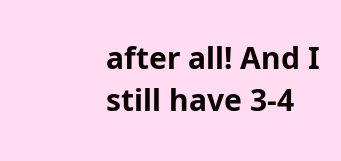after all! And I still have 3-4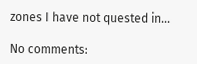zones I have not quested in...

No comments: